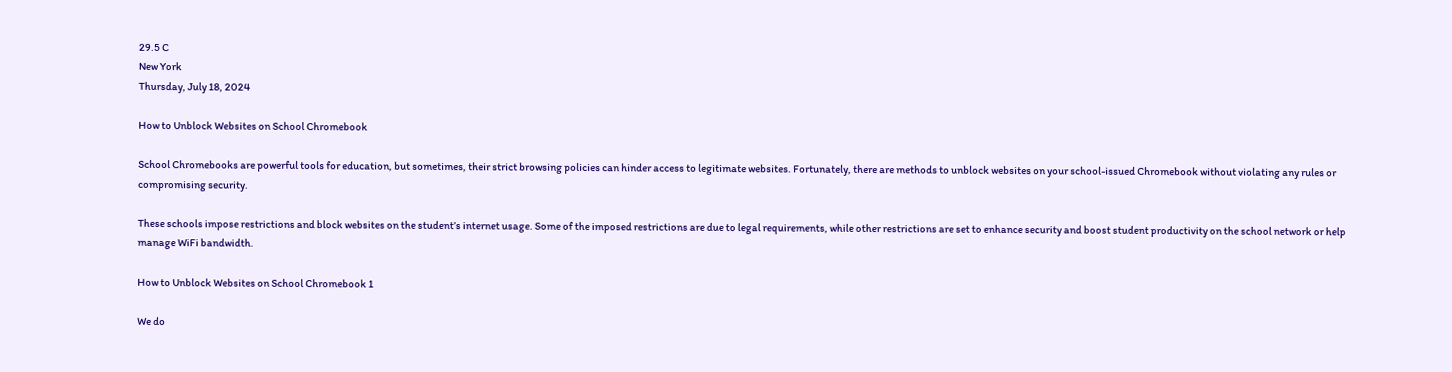29.5 C
New York
Thursday, July 18, 2024

How to Unblock Websites on School Chromebook

School Chromebooks are powerful tools for education, but sometimes, their strict browsing policies can hinder access to legitimate websites. Fortunately, there are methods to unblock websites on your school-issued Chromebook without violating any rules or compromising security.

These schools impose restrictions and block websites on the student’s internet usage. Some of the imposed restrictions are due to legal requirements, while other restrictions are set to enhance security and boost student productivity on the school network or help manage WiFi bandwidth.

How to Unblock Websites on School Chromebook 1

We do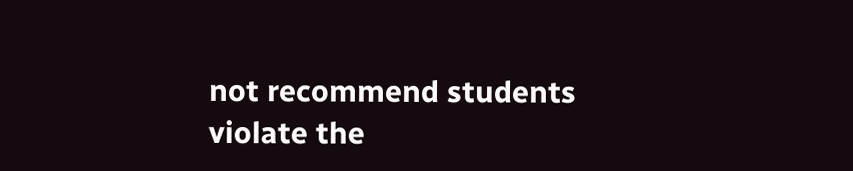not recommend students violate the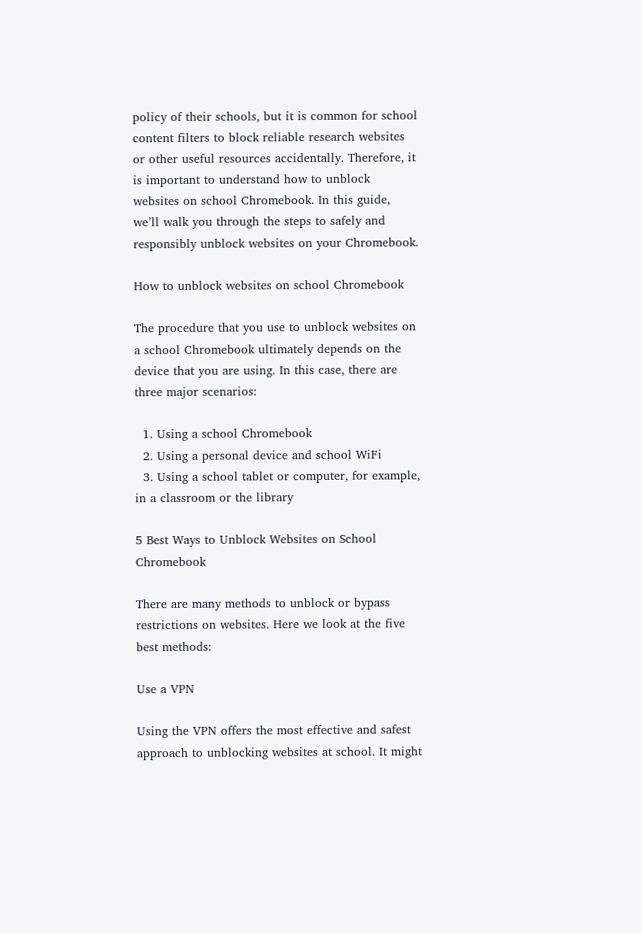policy of their schools, but it is common for school content filters to block reliable research websites or other useful resources accidentally. Therefore, it is important to understand how to unblock websites on school Chromebook. In this guide, we’ll walk you through the steps to safely and responsibly unblock websites on your Chromebook.

How to unblock websites on school Chromebook

The procedure that you use to unblock websites on a school Chromebook ultimately depends on the device that you are using. In this case, there are three major scenarios:

  1. Using a school Chromebook
  2. Using a personal device and school WiFi
  3. Using a school tablet or computer, for example, in a classroom or the library

5 Best Ways to Unblock Websites on School Chromebook

There are many methods to unblock or bypass restrictions on websites. Here we look at the five best methods:

Use a VPN

Using the VPN offers the most effective and safest approach to unblocking websites at school. It might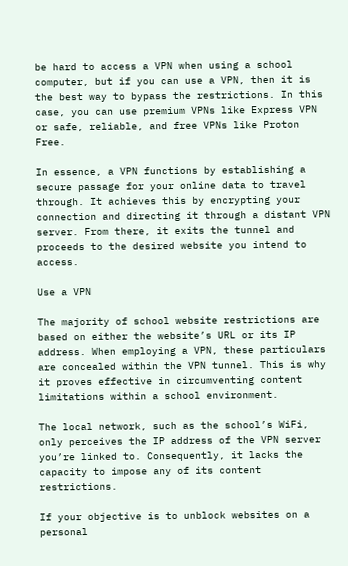be hard to access a VPN when using a school computer, but if you can use a VPN, then it is the best way to bypass the restrictions. In this case, you can use premium VPNs like Express VPN or safe, reliable, and free VPNs like Proton Free.

In essence, a VPN functions by establishing a secure passage for your online data to travel through. It achieves this by encrypting your connection and directing it through a distant VPN server. From there, it exits the tunnel and proceeds to the desired website you intend to access.

Use a VPN

The majority of school website restrictions are based on either the website’s URL or its IP address. When employing a VPN, these particulars are concealed within the VPN tunnel. This is why it proves effective in circumventing content limitations within a school environment.

The local network, such as the school’s WiFi, only perceives the IP address of the VPN server you’re linked to. Consequently, it lacks the capacity to impose any of its content restrictions.

If your objective is to unblock websites on a personal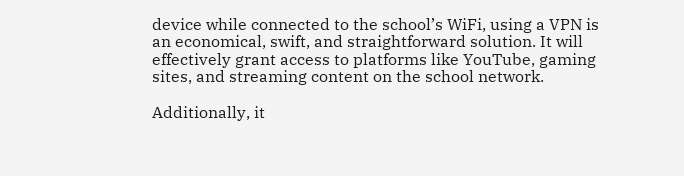device while connected to the school’s WiFi, using a VPN is an economical, swift, and straightforward solution. It will effectively grant access to platforms like YouTube, gaming sites, and streaming content on the school network.

Additionally, it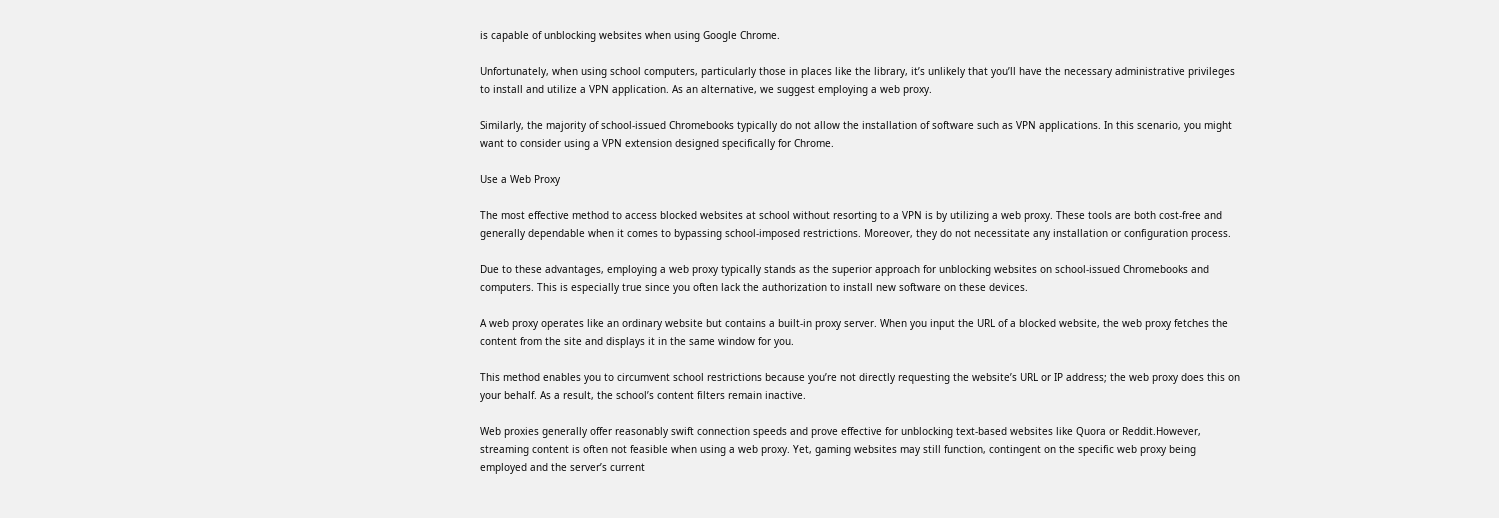is capable of unblocking websites when using Google Chrome.

Unfortunately, when using school computers, particularly those in places like the library, it’s unlikely that you’ll have the necessary administrative privileges to install and utilize a VPN application. As an alternative, we suggest employing a web proxy.

Similarly, the majority of school-issued Chromebooks typically do not allow the installation of software such as VPN applications. In this scenario, you might want to consider using a VPN extension designed specifically for Chrome.

Use a Web Proxy

The most effective method to access blocked websites at school without resorting to a VPN is by utilizing a web proxy. These tools are both cost-free and generally dependable when it comes to bypassing school-imposed restrictions. Moreover, they do not necessitate any installation or configuration process.

Due to these advantages, employing a web proxy typically stands as the superior approach for unblocking websites on school-issued Chromebooks and computers. This is especially true since you often lack the authorization to install new software on these devices.

A web proxy operates like an ordinary website but contains a built-in proxy server. When you input the URL of a blocked website, the web proxy fetches the content from the site and displays it in the same window for you.

This method enables you to circumvent school restrictions because you’re not directly requesting the website’s URL or IP address; the web proxy does this on your behalf. As a result, the school’s content filters remain inactive.

Web proxies generally offer reasonably swift connection speeds and prove effective for unblocking text-based websites like Quora or Reddit.However, streaming content is often not feasible when using a web proxy. Yet, gaming websites may still function, contingent on the specific web proxy being employed and the server’s current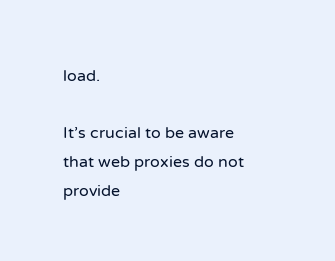load.

It’s crucial to be aware that web proxies do not provide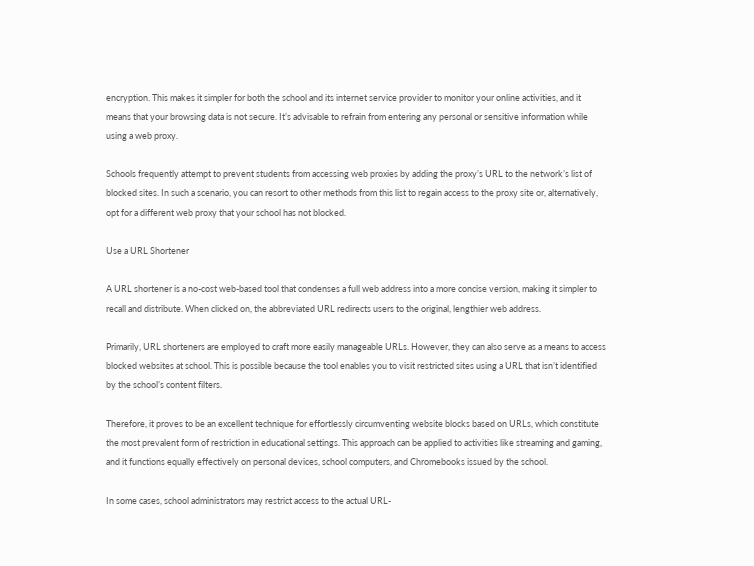encryption. This makes it simpler for both the school and its internet service provider to monitor your online activities, and it means that your browsing data is not secure. It’s advisable to refrain from entering any personal or sensitive information while using a web proxy.

Schools frequently attempt to prevent students from accessing web proxies by adding the proxy’s URL to the network’s list of blocked sites. In such a scenario, you can resort to other methods from this list to regain access to the proxy site or, alternatively, opt for a different web proxy that your school has not blocked.

Use a URL Shortener

A URL shortener is a no-cost web-based tool that condenses a full web address into a more concise version, making it simpler to recall and distribute. When clicked on, the abbreviated URL redirects users to the original, lengthier web address.

Primarily, URL shorteners are employed to craft more easily manageable URLs. However, they can also serve as a means to access blocked websites at school. This is possible because the tool enables you to visit restricted sites using a URL that isn’t identified by the school’s content filters.

Therefore, it proves to be an excellent technique for effortlessly circumventing website blocks based on URLs, which constitute the most prevalent form of restriction in educational settings. This approach can be applied to activities like streaming and gaming, and it functions equally effectively on personal devices, school computers, and Chromebooks issued by the school.

In some cases, school administrators may restrict access to the actual URL-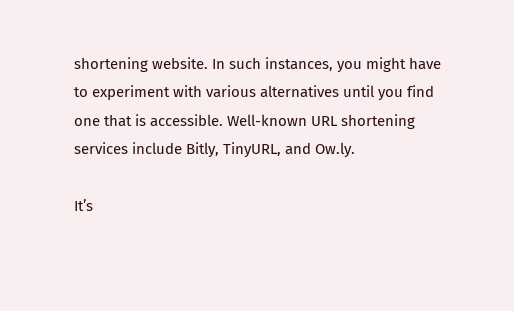shortening website. In such instances, you might have to experiment with various alternatives until you find one that is accessible. Well-known URL shortening services include Bitly, TinyURL, and Ow.ly.

It’s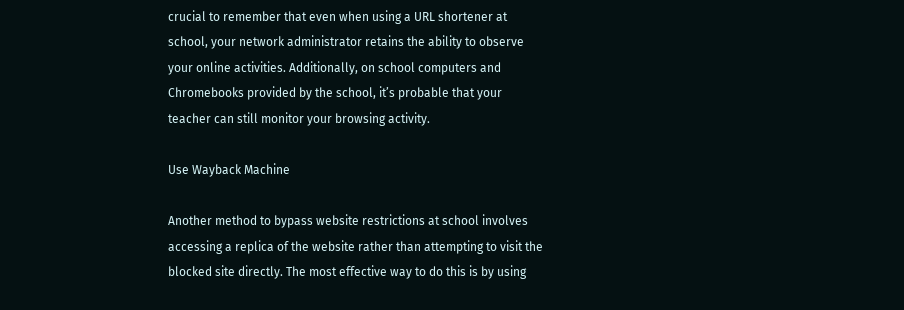crucial to remember that even when using a URL shortener at school, your network administrator retains the ability to observe your online activities. Additionally, on school computers and Chromebooks provided by the school, it’s probable that your teacher can still monitor your browsing activity.

Use Wayback Machine

Another method to bypass website restrictions at school involves accessing a replica of the website rather than attempting to visit the blocked site directly. The most effective way to do this is by using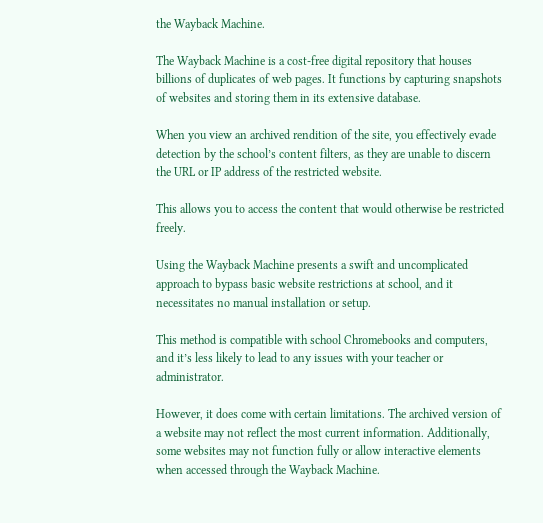the Wayback Machine.

The Wayback Machine is a cost-free digital repository that houses billions of duplicates of web pages. It functions by capturing snapshots of websites and storing them in its extensive database.

When you view an archived rendition of the site, you effectively evade detection by the school’s content filters, as they are unable to discern the URL or IP address of the restricted website.

This allows you to access the content that would otherwise be restricted freely.

Using the Wayback Machine presents a swift and uncomplicated approach to bypass basic website restrictions at school, and it necessitates no manual installation or setup.

This method is compatible with school Chromebooks and computers, and it’s less likely to lead to any issues with your teacher or administrator.

However, it does come with certain limitations. The archived version of a website may not reflect the most current information. Additionally, some websites may not function fully or allow interactive elements when accessed through the Wayback Machine.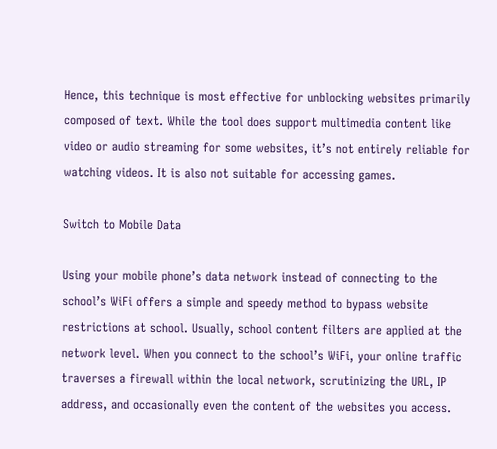Hence, this technique is most effective for unblocking websites primarily composed of text. While the tool does support multimedia content like video or audio streaming for some websites, it’s not entirely reliable for watching videos. It is also not suitable for accessing games.

Switch to Mobile Data

Using your mobile phone’s data network instead of connecting to the school’s WiFi offers a simple and speedy method to bypass website restrictions at school. Usually, school content filters are applied at the network level. When you connect to the school’s WiFi, your online traffic traverses a firewall within the local network, scrutinizing the URL, IP address, and occasionally even the content of the websites you access.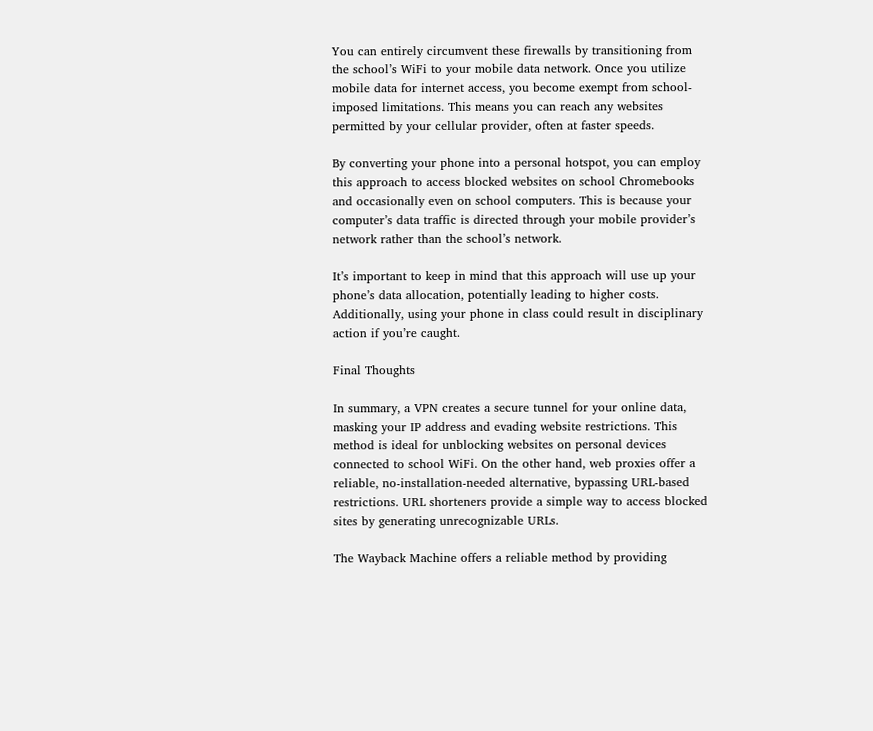You can entirely circumvent these firewalls by transitioning from the school’s WiFi to your mobile data network. Once you utilize mobile data for internet access, you become exempt from school-imposed limitations. This means you can reach any websites permitted by your cellular provider, often at faster speeds.

By converting your phone into a personal hotspot, you can employ this approach to access blocked websites on school Chromebooks and occasionally even on school computers. This is because your computer’s data traffic is directed through your mobile provider’s network rather than the school’s network.

It’s important to keep in mind that this approach will use up your phone’s data allocation, potentially leading to higher costs. Additionally, using your phone in class could result in disciplinary action if you’re caught.

Final Thoughts

In summary, a VPN creates a secure tunnel for your online data, masking your IP address and evading website restrictions. This method is ideal for unblocking websites on personal devices connected to school WiFi. On the other hand, web proxies offer a reliable, no-installation-needed alternative, bypassing URL-based restrictions. URL shorteners provide a simple way to access blocked sites by generating unrecognizable URLs.

The Wayback Machine offers a reliable method by providing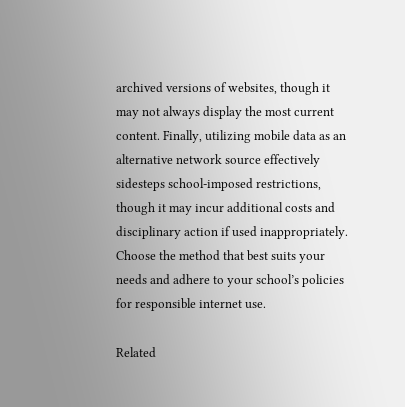archived versions of websites, though it may not always display the most current content. Finally, utilizing mobile data as an alternative network source effectively sidesteps school-imposed restrictions, though it may incur additional costs and disciplinary action if used inappropriately. Choose the method that best suits your needs and adhere to your school’s policies for responsible internet use.

Related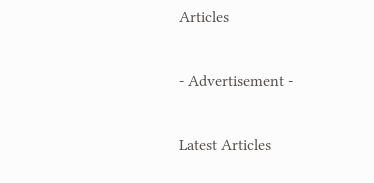Articles

- Advertisement -

Latest Articles